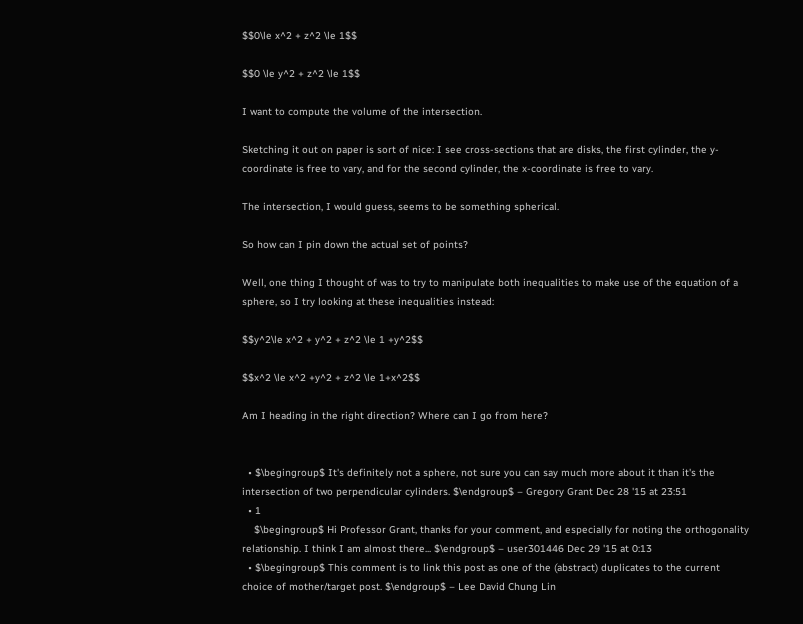$$0\le x^2 + z^2 \le 1$$

$$0 \le y^2 + z^2 \le 1$$

I want to compute the volume of the intersection.

Sketching it out on paper is sort of nice: I see cross-sections that are disks, the first cylinder, the y-coordinate is free to vary, and for the second cylinder, the x-coordinate is free to vary.

The intersection, I would guess, seems to be something spherical.

So how can I pin down the actual set of points?

Well, one thing I thought of was to try to manipulate both inequalities to make use of the equation of a sphere, so I try looking at these inequalities instead:

$$y^2\le x^2 + y^2 + z^2 \le 1 +y^2$$

$$x^2 \le x^2 +y^2 + z^2 \le 1+x^2$$

Am I heading in the right direction? Where can I go from here?


  • $\begingroup$ It's definitely not a sphere, not sure you can say much more about it than it's the intersection of two perpendicular cylinders. $\endgroup$ – Gregory Grant Dec 28 '15 at 23:51
  • 1
    $\begingroup$ Hi Professor Grant, thanks for your comment, and especially for noting the orthogonality relationship. I think I am almost there... $\endgroup$ – user301446 Dec 29 '15 at 0:13
  • $\begingroup$ This comment is to link this post as one of the (abstract) duplicates to the current choice of mother/target post. $\endgroup$ – Lee David Chung Lin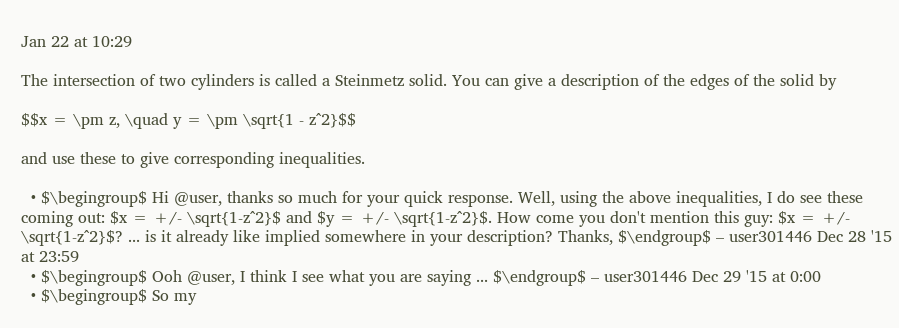Jan 22 at 10:29

The intersection of two cylinders is called a Steinmetz solid. You can give a description of the edges of the solid by

$$x = \pm z, \quad y = \pm \sqrt{1 - z^2}$$

and use these to give corresponding inequalities.

  • $\begingroup$ Hi @user, thanks so much for your quick response. Well, using the above inequalities, I do see these coming out: $x = +/- \sqrt{1-z^2}$ and $y = +/- \sqrt{1-z^2}$. How come you don't mention this guy: $x = +/- \sqrt{1-z^2}$? ... is it already like implied somewhere in your description? Thanks, $\endgroup$ – user301446 Dec 28 '15 at 23:59
  • $\begingroup$ Ooh @user, I think I see what you are saying ... $\endgroup$ – user301446 Dec 29 '15 at 0:00
  • $\begingroup$ So my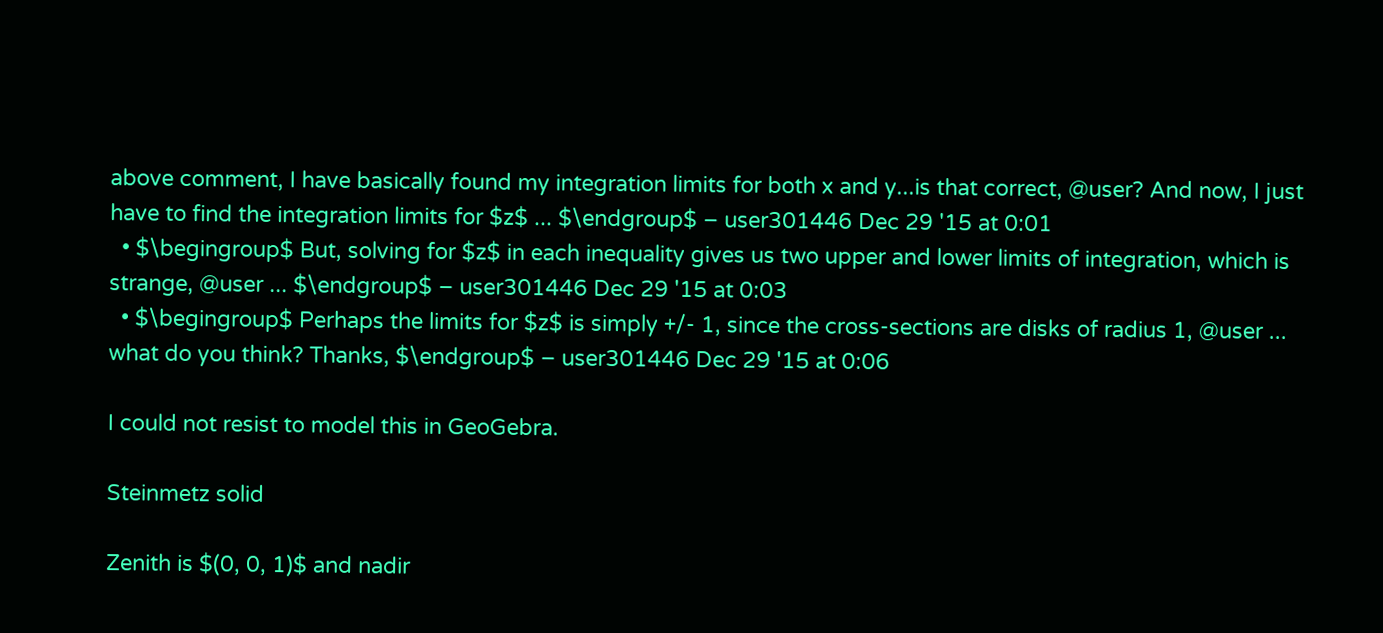above comment, I have basically found my integration limits for both x and y...is that correct, @user? And now, I just have to find the integration limits for $z$ ... $\endgroup$ – user301446 Dec 29 '15 at 0:01
  • $\begingroup$ But, solving for $z$ in each inequality gives us two upper and lower limits of integration, which is strange, @user ... $\endgroup$ – user301446 Dec 29 '15 at 0:03
  • $\begingroup$ Perhaps the limits for $z$ is simply +/- 1, since the cross-sections are disks of radius 1, @user ... what do you think? Thanks, $\endgroup$ – user301446 Dec 29 '15 at 0:06

I could not resist to model this in GeoGebra.

Steinmetz solid

Zenith is $(0, 0, 1)$ and nadir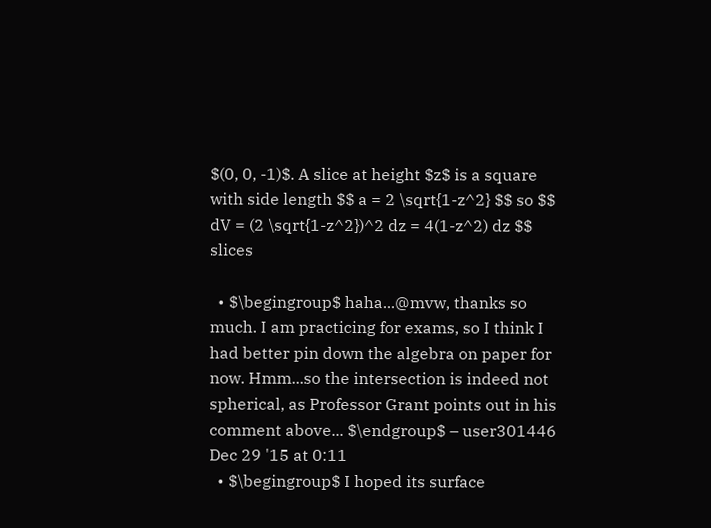$(0, 0, -1)$. A slice at height $z$ is a square with side length $$ a = 2 \sqrt{1-z^2} $$ so $$ dV = (2 \sqrt{1-z^2})^2 dz = 4(1-z^2) dz $$ slices

  • $\begingroup$ haha...@mvw, thanks so much. I am practicing for exams, so I think I had better pin down the algebra on paper for now. Hmm...so the intersection is indeed not spherical, as Professor Grant points out in his comment above... $\endgroup$ – user301446 Dec 29 '15 at 0:11
  • $\begingroup$ I hoped its surface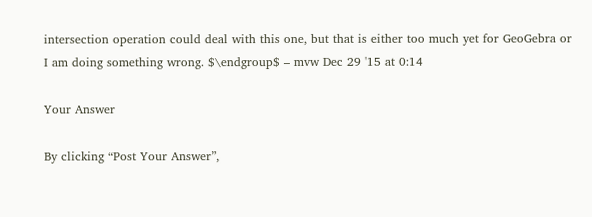intersection operation could deal with this one, but that is either too much yet for GeoGebra or I am doing something wrong. $\endgroup$ – mvw Dec 29 '15 at 0:14

Your Answer

By clicking “Post Your Answer”,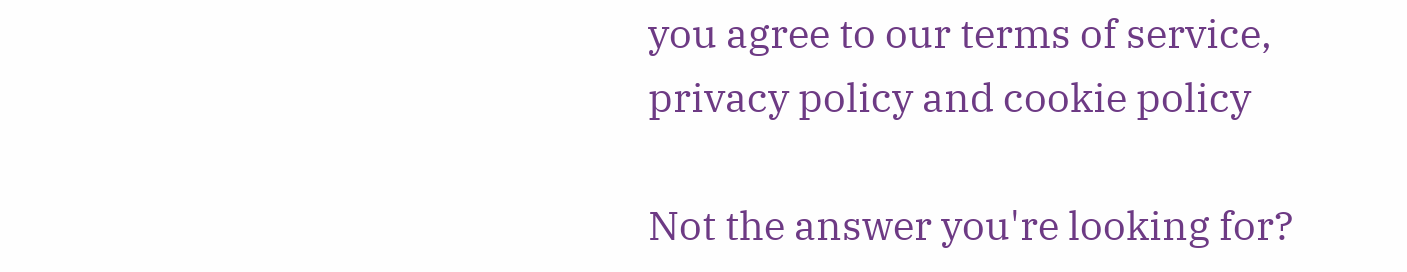you agree to our terms of service, privacy policy and cookie policy

Not the answer you're looking for?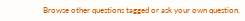Browse other questions tagged or ask your own question.